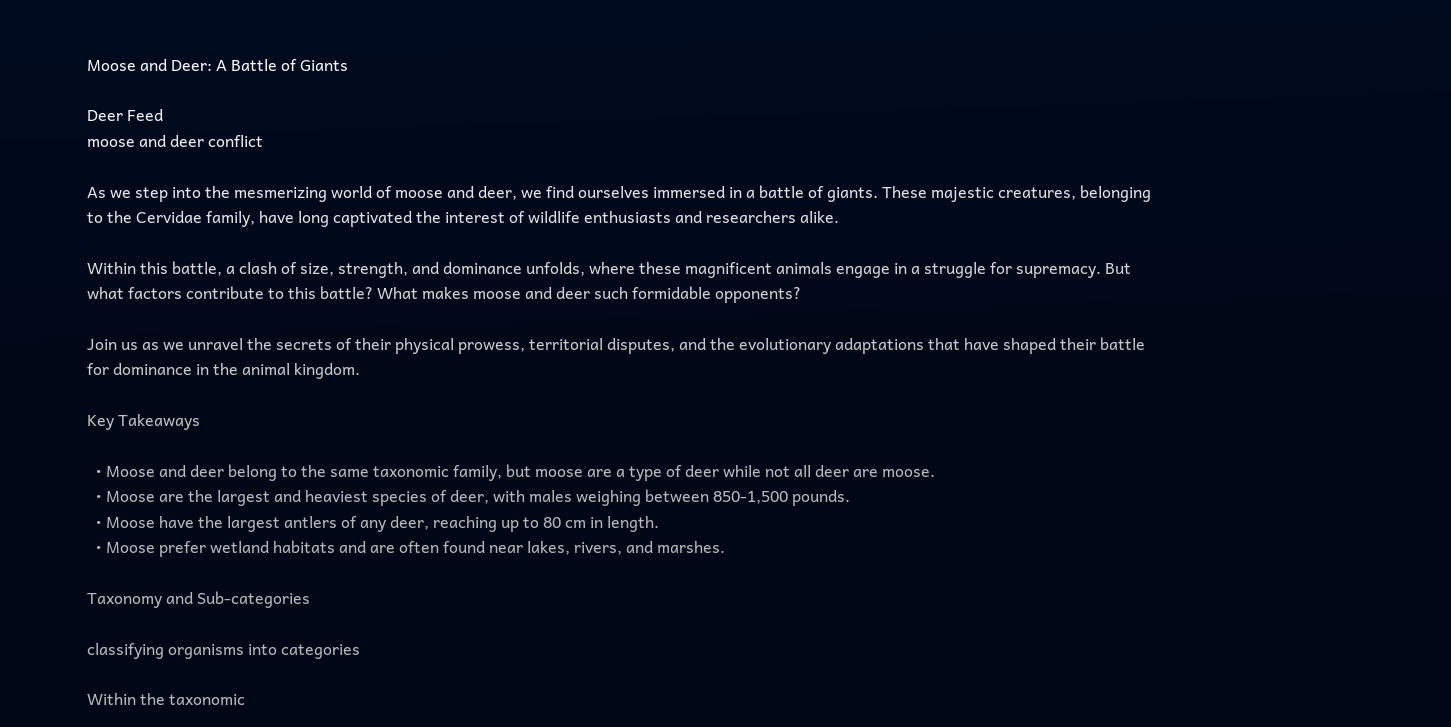Moose and Deer: A Battle of Giants

Deer Feed
moose and deer conflict

As we step into the mesmerizing world of moose and deer, we find ourselves immersed in a battle of giants. These majestic creatures, belonging to the Cervidae family, have long captivated the interest of wildlife enthusiasts and researchers alike.

Within this battle, a clash of size, strength, and dominance unfolds, where these magnificent animals engage in a struggle for supremacy. But what factors contribute to this battle? What makes moose and deer such formidable opponents?

Join us as we unravel the secrets of their physical prowess, territorial disputes, and the evolutionary adaptations that have shaped their battle for dominance in the animal kingdom.

Key Takeaways

  • Moose and deer belong to the same taxonomic family, but moose are a type of deer while not all deer are moose.
  • Moose are the largest and heaviest species of deer, with males weighing between 850-1,500 pounds.
  • Moose have the largest antlers of any deer, reaching up to 80 cm in length.
  • Moose prefer wetland habitats and are often found near lakes, rivers, and marshes.

Taxonomy and Sub-categories

classifying organisms into categories

Within the taxonomic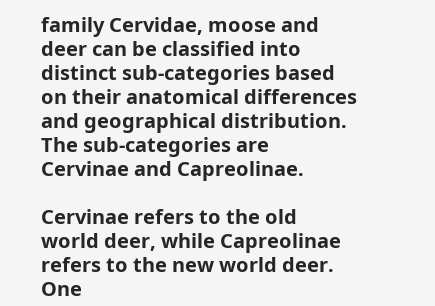family Cervidae, moose and deer can be classified into distinct sub-categories based on their anatomical differences and geographical distribution. The sub-categories are Cervinae and Capreolinae.

Cervinae refers to the old world deer, while Capreolinae refers to the new world deer. One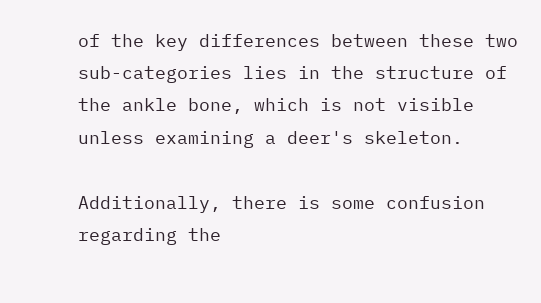of the key differences between these two sub-categories lies in the structure of the ankle bone, which is not visible unless examining a deer's skeleton.

Additionally, there is some confusion regarding the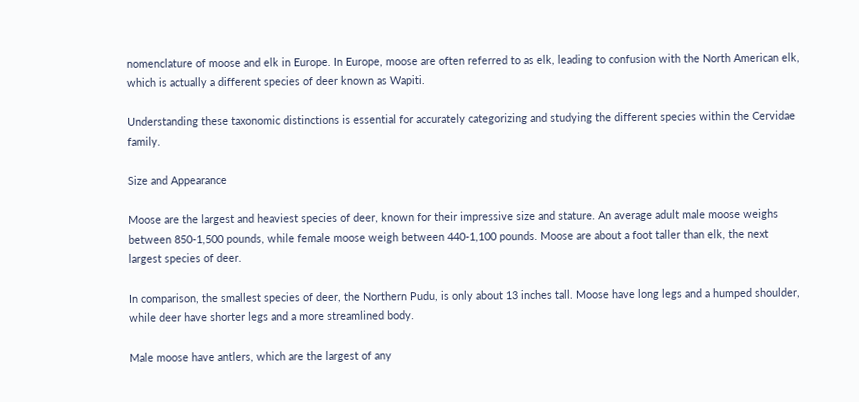nomenclature of moose and elk in Europe. In Europe, moose are often referred to as elk, leading to confusion with the North American elk, which is actually a different species of deer known as Wapiti.

Understanding these taxonomic distinctions is essential for accurately categorizing and studying the different species within the Cervidae family.

Size and Appearance

Moose are the largest and heaviest species of deer, known for their impressive size and stature. An average adult male moose weighs between 850-1,500 pounds, while female moose weigh between 440-1,100 pounds. Moose are about a foot taller than elk, the next largest species of deer.

In comparison, the smallest species of deer, the Northern Pudu, is only about 13 inches tall. Moose have long legs and a humped shoulder, while deer have shorter legs and a more streamlined body.

Male moose have antlers, which are the largest of any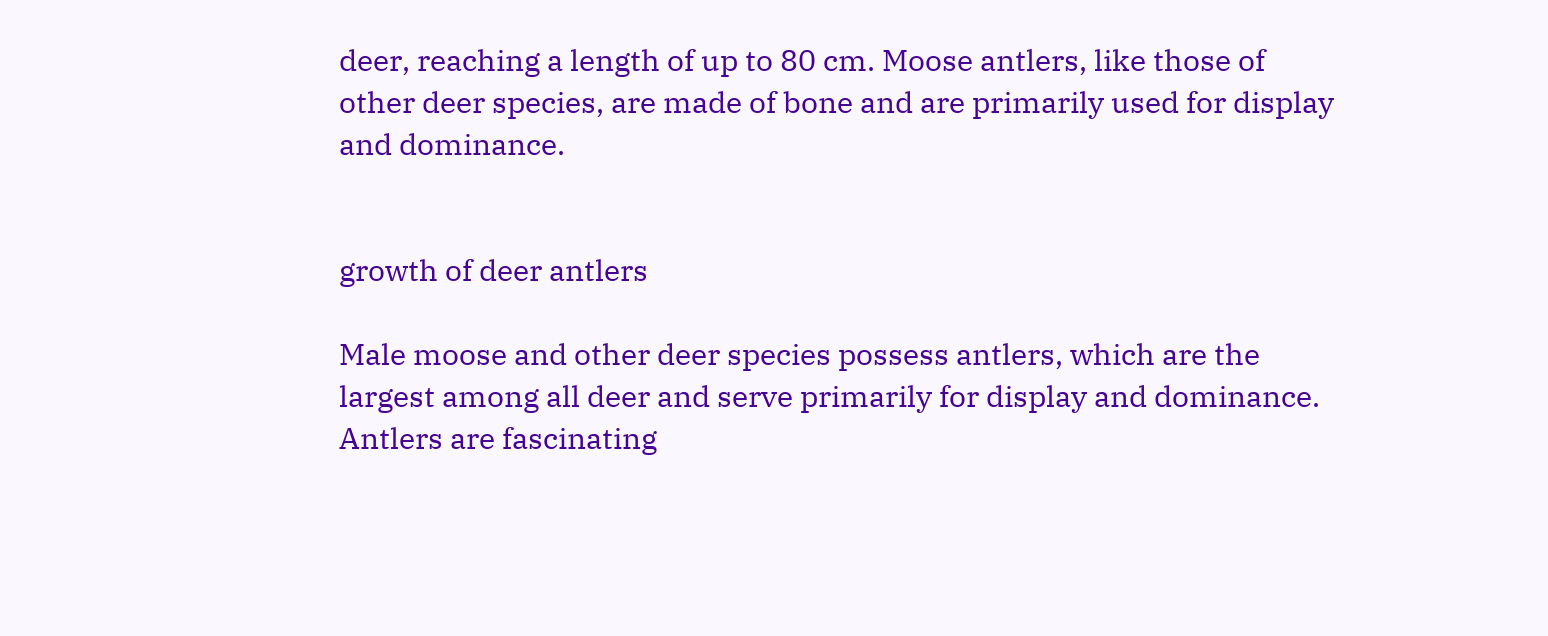deer, reaching a length of up to 80 cm. Moose antlers, like those of other deer species, are made of bone and are primarily used for display and dominance.


growth of deer antlers

Male moose and other deer species possess antlers, which are the largest among all deer and serve primarily for display and dominance. Antlers are fascinating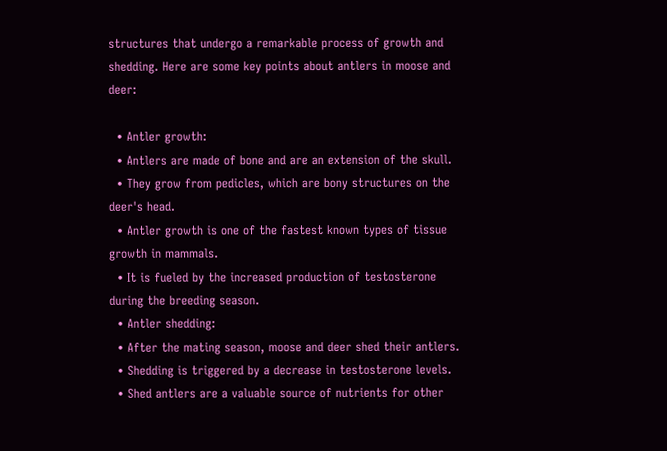structures that undergo a remarkable process of growth and shedding. Here are some key points about antlers in moose and deer:

  • Antler growth:
  • Antlers are made of bone and are an extension of the skull.
  • They grow from pedicles, which are bony structures on the deer's head.
  • Antler growth is one of the fastest known types of tissue growth in mammals.
  • It is fueled by the increased production of testosterone during the breeding season.
  • Antler shedding:
  • After the mating season, moose and deer shed their antlers.
  • Shedding is triggered by a decrease in testosterone levels.
  • Shed antlers are a valuable source of nutrients for other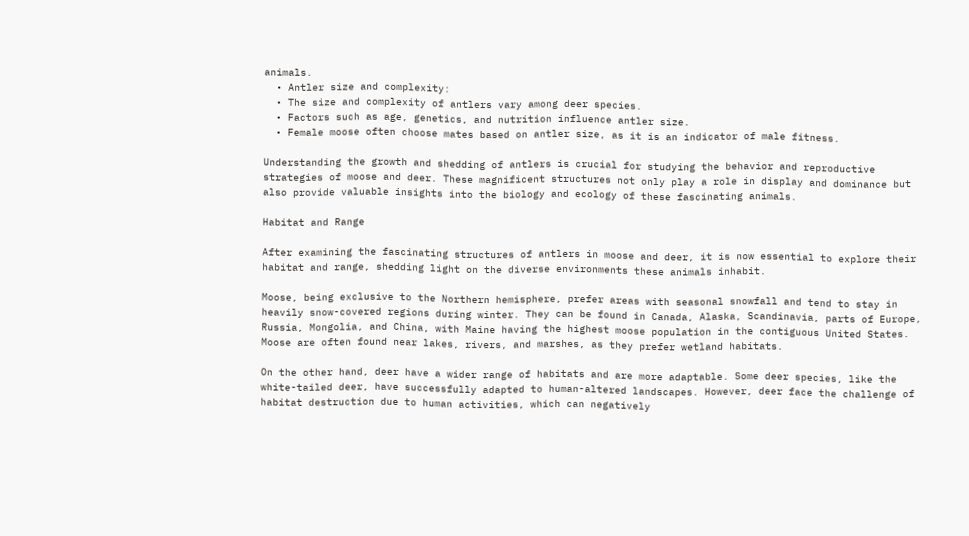animals.
  • Antler size and complexity:
  • The size and complexity of antlers vary among deer species.
  • Factors such as age, genetics, and nutrition influence antler size.
  • Female moose often choose mates based on antler size, as it is an indicator of male fitness.

Understanding the growth and shedding of antlers is crucial for studying the behavior and reproductive strategies of moose and deer. These magnificent structures not only play a role in display and dominance but also provide valuable insights into the biology and ecology of these fascinating animals.

Habitat and Range

After examining the fascinating structures of antlers in moose and deer, it is now essential to explore their habitat and range, shedding light on the diverse environments these animals inhabit.

Moose, being exclusive to the Northern hemisphere, prefer areas with seasonal snowfall and tend to stay in heavily snow-covered regions during winter. They can be found in Canada, Alaska, Scandinavia, parts of Europe, Russia, Mongolia, and China, with Maine having the highest moose population in the contiguous United States. Moose are often found near lakes, rivers, and marshes, as they prefer wetland habitats.

On the other hand, deer have a wider range of habitats and are more adaptable. Some deer species, like the white-tailed deer, have successfully adapted to human-altered landscapes. However, deer face the challenge of habitat destruction due to human activities, which can negatively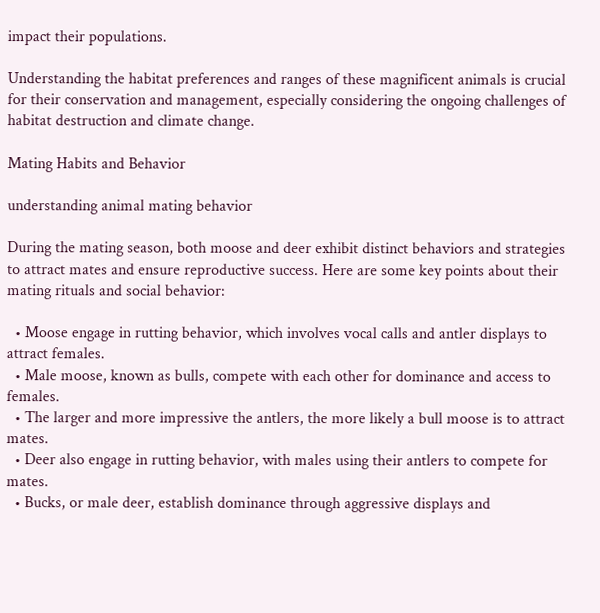impact their populations.

Understanding the habitat preferences and ranges of these magnificent animals is crucial for their conservation and management, especially considering the ongoing challenges of habitat destruction and climate change.

Mating Habits and Behavior

understanding animal mating behavior

During the mating season, both moose and deer exhibit distinct behaviors and strategies to attract mates and ensure reproductive success. Here are some key points about their mating rituals and social behavior:

  • Moose engage in rutting behavior, which involves vocal calls and antler displays to attract females.
  • Male moose, known as bulls, compete with each other for dominance and access to females.
  • The larger and more impressive the antlers, the more likely a bull moose is to attract mates.
  • Deer also engage in rutting behavior, with males using their antlers to compete for mates.
  • Bucks, or male deer, establish dominance through aggressive displays and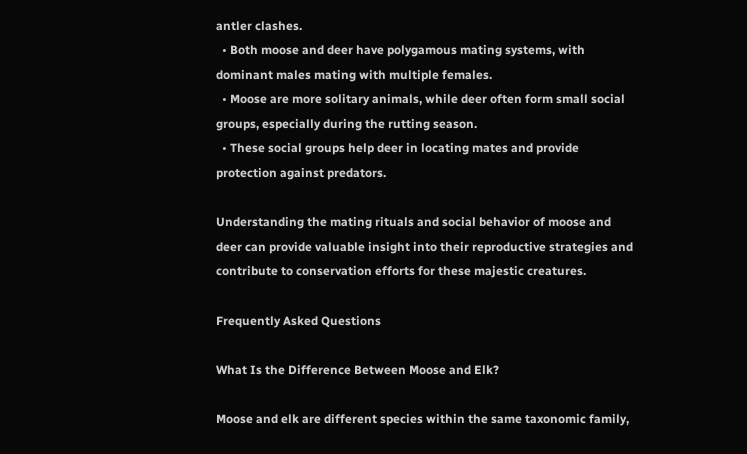antler clashes.
  • Both moose and deer have polygamous mating systems, with dominant males mating with multiple females.
  • Moose are more solitary animals, while deer often form small social groups, especially during the rutting season.
  • These social groups help deer in locating mates and provide protection against predators.

Understanding the mating rituals and social behavior of moose and deer can provide valuable insight into their reproductive strategies and contribute to conservation efforts for these majestic creatures.

Frequently Asked Questions

What Is the Difference Between Moose and Elk?

Moose and elk are different species within the same taxonomic family,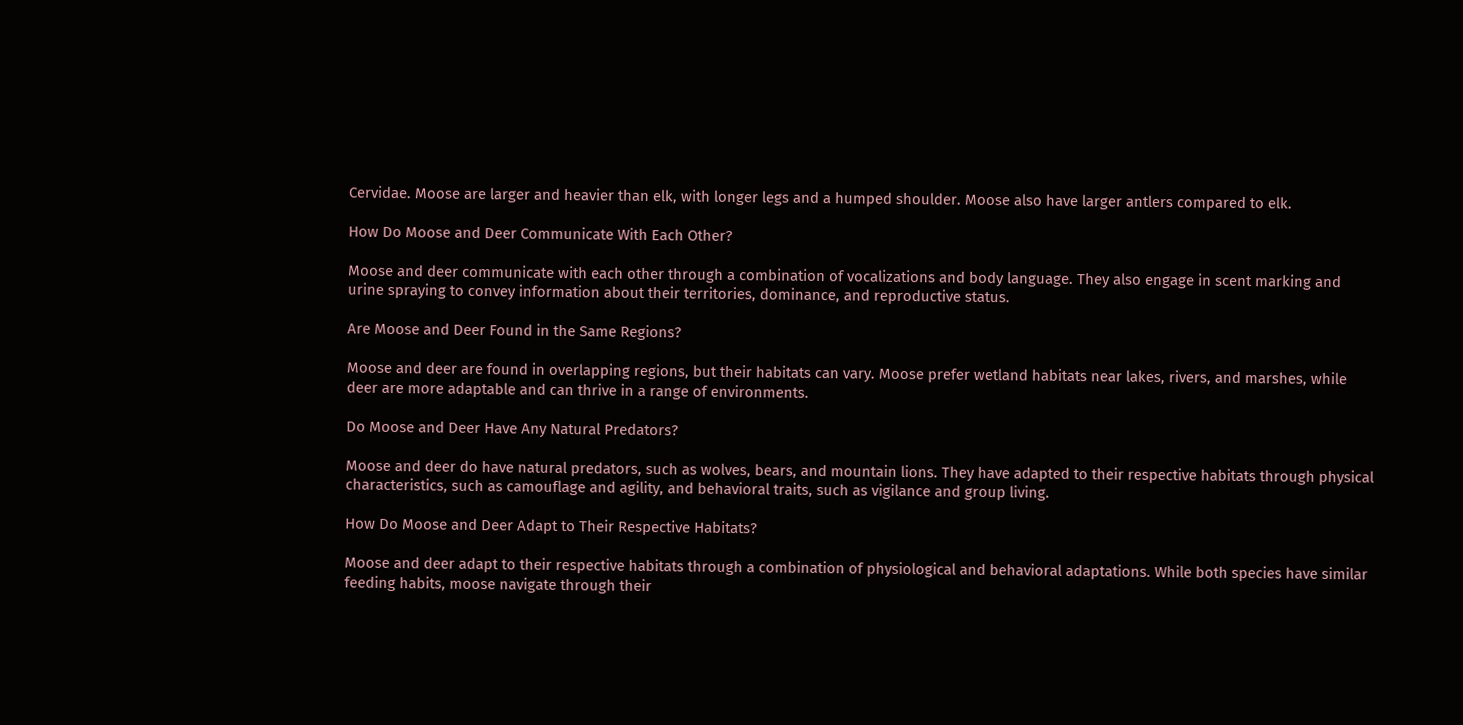Cervidae. Moose are larger and heavier than elk, with longer legs and a humped shoulder. Moose also have larger antlers compared to elk.

How Do Moose and Deer Communicate With Each Other?

Moose and deer communicate with each other through a combination of vocalizations and body language. They also engage in scent marking and urine spraying to convey information about their territories, dominance, and reproductive status.

Are Moose and Deer Found in the Same Regions?

Moose and deer are found in overlapping regions, but their habitats can vary. Moose prefer wetland habitats near lakes, rivers, and marshes, while deer are more adaptable and can thrive in a range of environments.

Do Moose and Deer Have Any Natural Predators?

Moose and deer do have natural predators, such as wolves, bears, and mountain lions. They have adapted to their respective habitats through physical characteristics, such as camouflage and agility, and behavioral traits, such as vigilance and group living.

How Do Moose and Deer Adapt to Their Respective Habitats?

Moose and deer adapt to their respective habitats through a combination of physiological and behavioral adaptations. While both species have similar feeding habits, moose navigate through their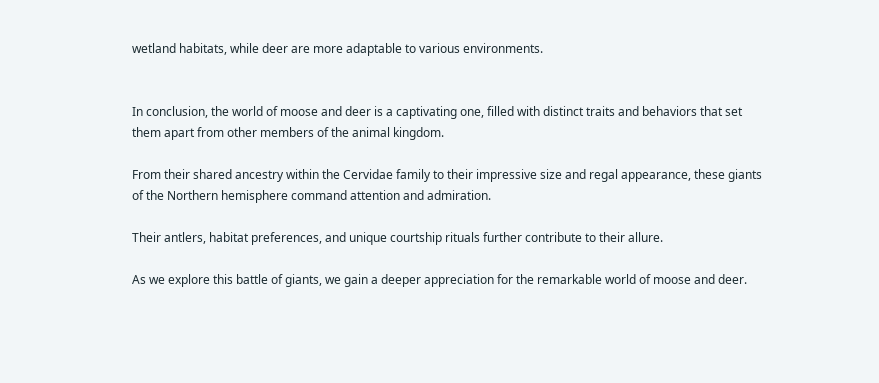wetland habitats, while deer are more adaptable to various environments.


In conclusion, the world of moose and deer is a captivating one, filled with distinct traits and behaviors that set them apart from other members of the animal kingdom.

From their shared ancestry within the Cervidae family to their impressive size and regal appearance, these giants of the Northern hemisphere command attention and admiration.

Their antlers, habitat preferences, and unique courtship rituals further contribute to their allure.

As we explore this battle of giants, we gain a deeper appreciation for the remarkable world of moose and deer.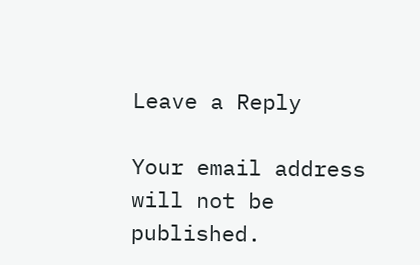Leave a Reply

Your email address will not be published.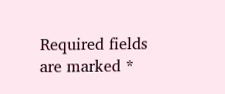Required fields are marked *